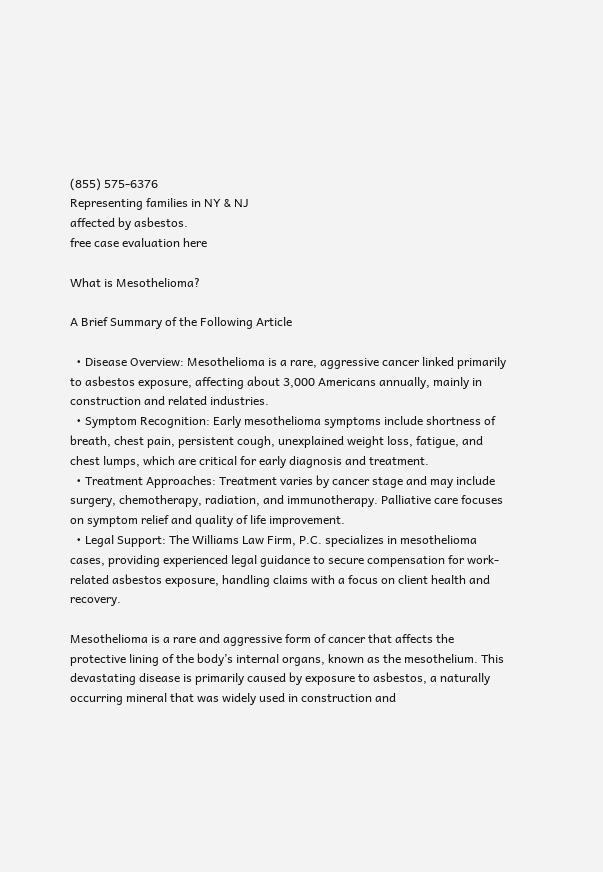(855) 575-6376
Representing families in NY & NJ
affected by asbestos.
free case evaluation here

What is Mesothelioma?

A Brief Summary of the Following Article

  • Disease Overview: Mesothelioma is a rare, aggressive cancer linked primarily to asbestos exposure, affecting about 3,000 Americans annually, mainly in construction and related industries.
  • Symptom Recognition: Early mesothelioma symptoms include shortness of breath, chest pain, persistent cough, unexplained weight loss, fatigue, and chest lumps, which are critical for early diagnosis and treatment.
  • Treatment Approaches: Treatment varies by cancer stage and may include surgery, chemotherapy, radiation, and immunotherapy. Palliative care focuses on symptom relief and quality of life improvement.
  • Legal Support: The Williams Law Firm, P.C. specializes in mesothelioma cases, providing experienced legal guidance to secure compensation for work-related asbestos exposure, handling claims with a focus on client health and recovery.

Mesothelioma is a rare and aggressive form of cancer that affects the protective lining of the body’s internal organs, known as the mesothelium. This devastating disease is primarily caused by exposure to asbestos, a naturally occurring mineral that was widely used in construction and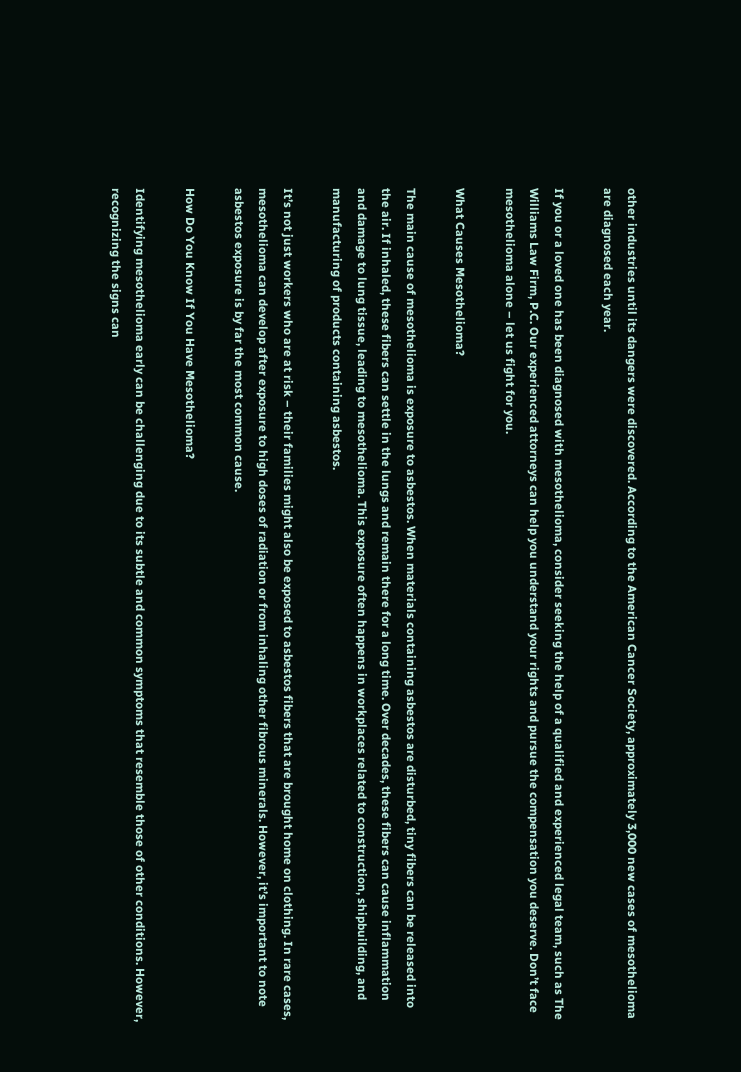other industries until its dangers were discovered. According to the American Cancer Society, approximately 3,000 new cases of mesothelioma are diagnosed each year.

If you or a loved one has been diagnosed with mesothelioma, consider seeking the help of a qualified and experienced legal team, such as The Williams Law Firm, P.C. Our experienced attorneys can help you understand your rights and pursue the compensation you deserve. Don’t face mesothelioma alone – let us fight for you.

What Causes Mesothelioma?

The main cause of mesothelioma is exposure to asbestos. When materials containing asbestos are disturbed, tiny fibers can be released into the air. If inhaled, these fibers can settle in the lungs and remain there for a long time. Over decades, these fibers can cause inflammation and damage to lung tissue, leading to mesothelioma. This exposure often happens in workplaces related to construction, shipbuilding, and manufacturing of products containing asbestos.

It’s not just workers who are at risk – their families might also be exposed to asbestos fibers that are brought home on clothing. In rare cases, mesothelioma can develop after exposure to high doses of radiation or from inhaling other fibrous minerals. However, it’s important to note asbestos exposure is by far the most common cause.

How Do You Know If You Have Mesothelioma?

Identifying mesothelioma early can be challenging due to its subtle and common symptoms that resemble those of other conditions. However, recognizing the signs can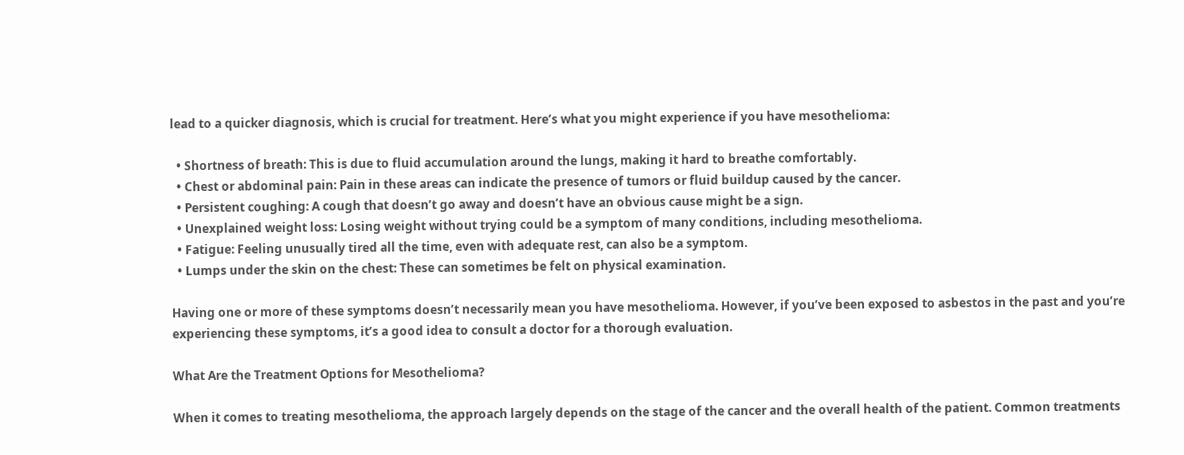lead to a quicker diagnosis, which is crucial for treatment. Here’s what you might experience if you have mesothelioma:

  • Shortness of breath: This is due to fluid accumulation around the lungs, making it hard to breathe comfortably.
  • Chest or abdominal pain: Pain in these areas can indicate the presence of tumors or fluid buildup caused by the cancer.
  • Persistent coughing: A cough that doesn’t go away and doesn’t have an obvious cause might be a sign.
  • Unexplained weight loss: Losing weight without trying could be a symptom of many conditions, including mesothelioma.
  • Fatigue: Feeling unusually tired all the time, even with adequate rest, can also be a symptom.
  • Lumps under the skin on the chest: These can sometimes be felt on physical examination.

Having one or more of these symptoms doesn’t necessarily mean you have mesothelioma. However, if you’ve been exposed to asbestos in the past and you’re experiencing these symptoms, it’s a good idea to consult a doctor for a thorough evaluation.

What Are the Treatment Options for Mesothelioma?

When it comes to treating mesothelioma, the approach largely depends on the stage of the cancer and the overall health of the patient. Common treatments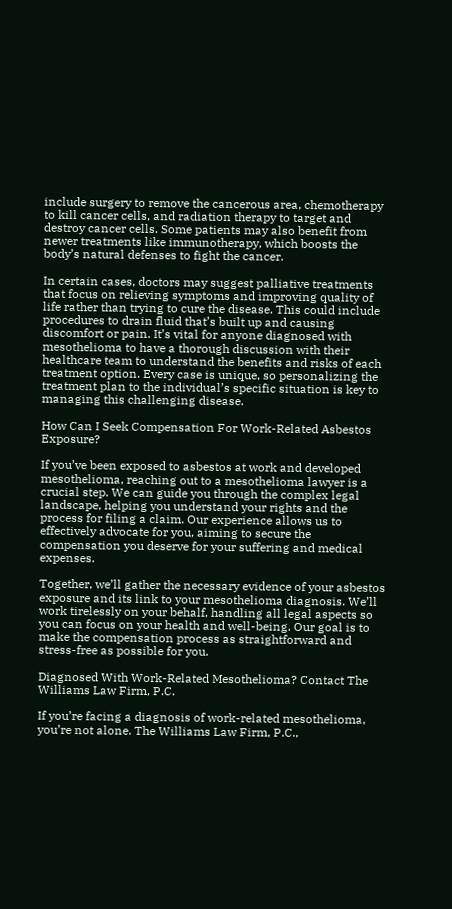include surgery to remove the cancerous area, chemotherapy to kill cancer cells, and radiation therapy to target and destroy cancer cells. Some patients may also benefit from newer treatments like immunotherapy, which boosts the body’s natural defenses to fight the cancer.

In certain cases, doctors may suggest palliative treatments that focus on relieving symptoms and improving quality of life rather than trying to cure the disease. This could include procedures to drain fluid that’s built up and causing discomfort or pain. It’s vital for anyone diagnosed with mesothelioma to have a thorough discussion with their healthcare team to understand the benefits and risks of each treatment option. Every case is unique, so personalizing the treatment plan to the individual’s specific situation is key to managing this challenging disease.

How Can I Seek Compensation For Work-Related Asbestos Exposure?

If you’ve been exposed to asbestos at work and developed mesothelioma, reaching out to a mesothelioma lawyer is a crucial step. We can guide you through the complex legal landscape, helping you understand your rights and the process for filing a claim. Our experience allows us to effectively advocate for you, aiming to secure the compensation you deserve for your suffering and medical expenses.

Together, we’ll gather the necessary evidence of your asbestos exposure and its link to your mesothelioma diagnosis. We’ll work tirelessly on your behalf, handling all legal aspects so you can focus on your health and well-being. Our goal is to make the compensation process as straightforward and stress-free as possible for you.

Diagnosed With Work-Related Mesothelioma? Contact The Williams Law Firm, P.C.

If you’re facing a diagnosis of work-related mesothelioma, you’re not alone. The Williams Law Firm, P.C.,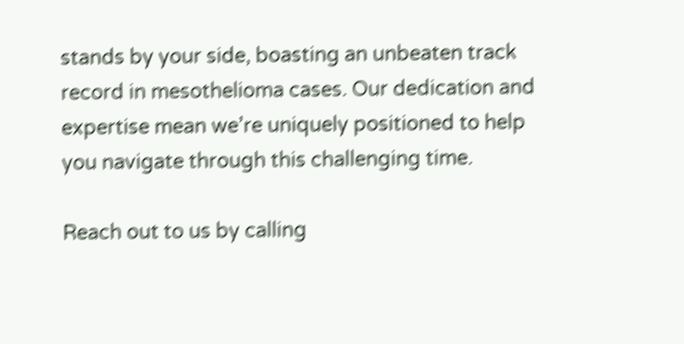stands by your side, boasting an unbeaten track record in mesothelioma cases. Our dedication and expertise mean we’re uniquely positioned to help you navigate through this challenging time.

Reach out to us by calling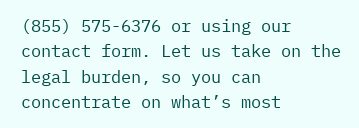(855) 575-6376 or using our contact form. Let us take on the legal burden, so you can concentrate on what’s most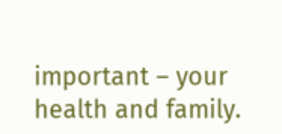important – your health and family.